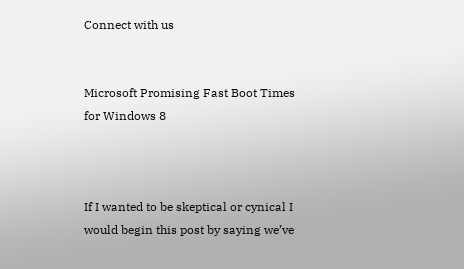Connect with us


Microsoft Promising Fast Boot Times for Windows 8



If I wanted to be skeptical or cynical I would begin this post by saying we’ve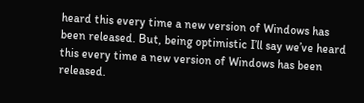heard this every time a new version of Windows has been released. But, being optimistic I’ll say we’ve heard this every time a new version of Windows has been released.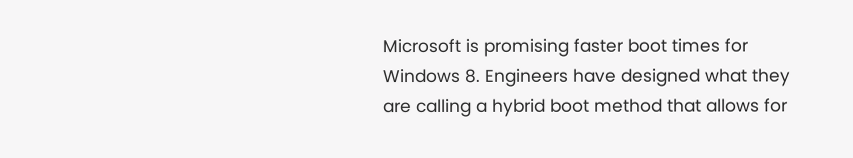Microsoft is promising faster boot times for Windows 8. Engineers have designed what they are calling a hybrid boot method that allows for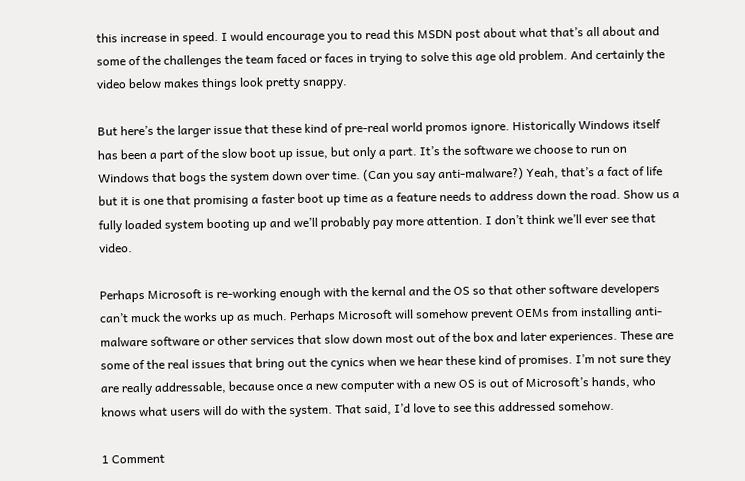this increase in speed. I would encourage you to read this MSDN post about what that’s all about and some of the challenges the team faced or faces in trying to solve this age old problem. And certainly the video below makes things look pretty snappy.

But here’s the larger issue that these kind of pre-real world promos ignore. Historically Windows itself has been a part of the slow boot up issue, but only a part. It’s the software we choose to run on Windows that bogs the system down over time. (Can you say anti-malware?) Yeah, that’s a fact of life but it is one that promising a faster boot up time as a feature needs to address down the road. Show us a fully loaded system booting up and we’ll probably pay more attention. I don’t think we’ll ever see that video.

Perhaps Microsoft is re-working enough with the kernal and the OS so that other software developers can’t muck the works up as much. Perhaps Microsoft will somehow prevent OEMs from installing anti-malware software or other services that slow down most out of the box and later experiences. These are some of the real issues that bring out the cynics when we hear these kind of promises. I’m not sure they are really addressable, because once a new computer with a new OS is out of Microsoft’s hands, who knows what users will do with the system. That said, I’d love to see this addressed somehow.

1 Comment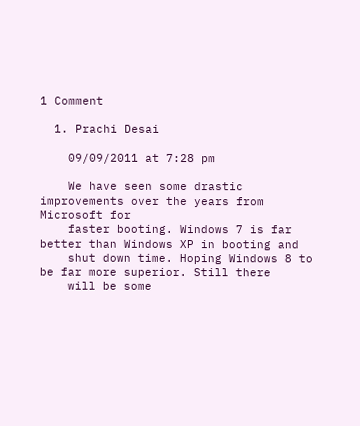1 Comment

  1. Prachi Desai

    09/09/2011 at 7:28 pm

    We have seen some drastic improvements over the years from Microsoft for
    faster booting. Windows 7 is far better than Windows XP in booting and
    shut down time. Hoping Windows 8 to be far more superior. Still there
    will be some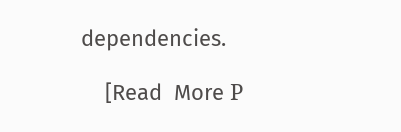dependencies.

    [Read  More Р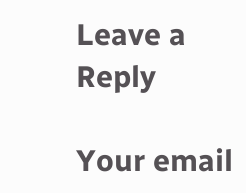Leave a Reply

Your email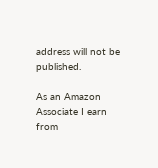address will not be published.

As an Amazon Associate I earn from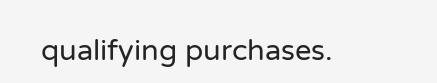qualifying purchases.